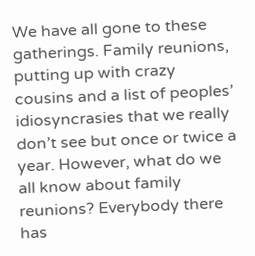We have all gone to these gatherings. Family reunions, putting up with crazy cousins and a list of peoples’ idiosyncrasies that we really don’t see but once or twice a year. However, what do we all know about family reunions? Everybody there has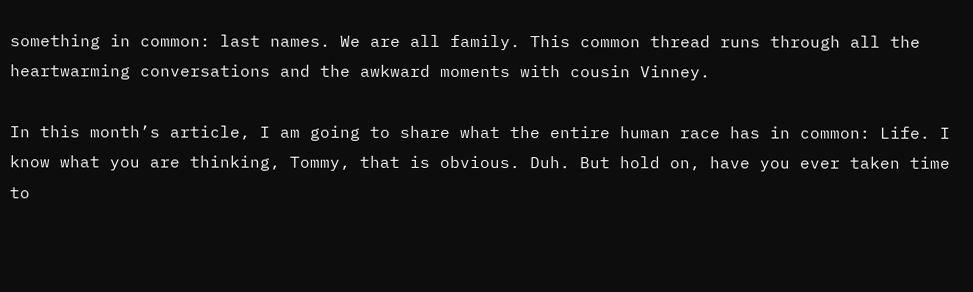something in common: last names. We are all family. This common thread runs through all the heartwarming conversations and the awkward moments with cousin Vinney.

In this month’s article, I am going to share what the entire human race has in common: Life. I know what you are thinking, Tommy, that is obvious. Duh. But hold on, have you ever taken time to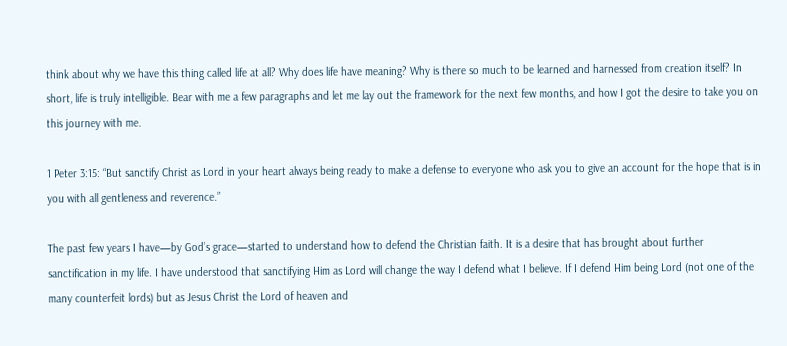think about why we have this thing called life at all? Why does life have meaning? Why is there so much to be learned and harnessed from creation itself? In short, life is truly intelligible. Bear with me a few paragraphs and let me lay out the framework for the next few months, and how I got the desire to take you on this journey with me.

1 Peter 3:15: “But sanctify Christ as Lord in your heart always being ready to make a defense to everyone who ask you to give an account for the hope that is in you with all gentleness and reverence.”

The past few years I have—by God’s grace—started to understand how to defend the Christian faith. It is a desire that has brought about further sanctification in my life. I have understood that sanctifying Him as Lord will change the way I defend what I believe. If I defend Him being Lord (not one of the many counterfeit lords) but as Jesus Christ the Lord of heaven and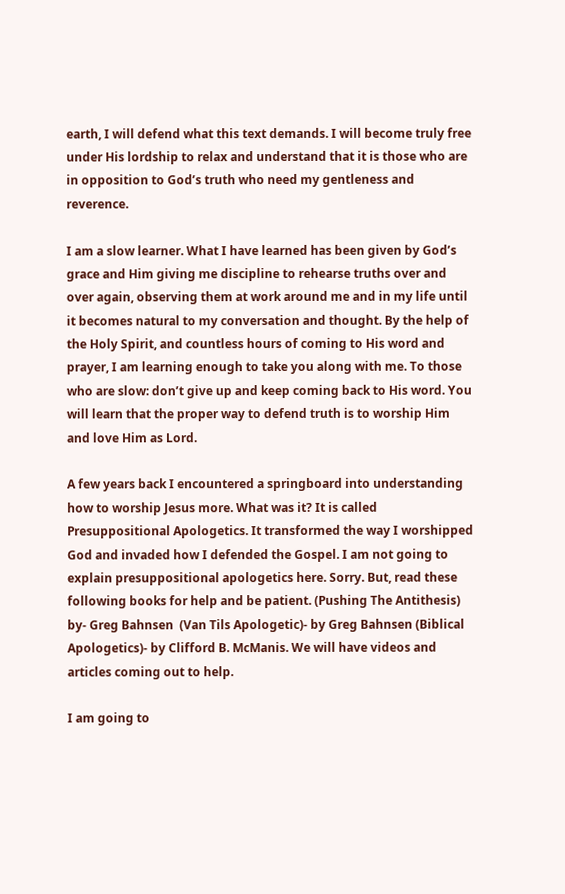earth, I will defend what this text demands. I will become truly free under His lordship to relax and understand that it is those who are in opposition to God’s truth who need my gentleness and reverence.

I am a slow learner. What I have learned has been given by God’s grace and Him giving me discipline to rehearse truths over and over again, observing them at work around me and in my life until it becomes natural to my conversation and thought. By the help of the Holy Spirit, and countless hours of coming to His word and prayer, I am learning enough to take you along with me. To those who are slow: don’t give up and keep coming back to His word. You will learn that the proper way to defend truth is to worship Him and love Him as Lord.

A few years back I encountered a springboard into understanding how to worship Jesus more. What was it? It is called Presuppositional Apologetics. It transformed the way I worshipped God and invaded how I defended the Gospel. I am not going to explain presuppositional apologetics here. Sorry. But, read these following books for help and be patient. (Pushing The Antithesis) by- Greg Bahnsen  (Van Tils Apologetic)- by Greg Bahnsen (Biblical Apologetics)- by Clifford B. McManis. We will have videos and articles coming out to help.

I am going to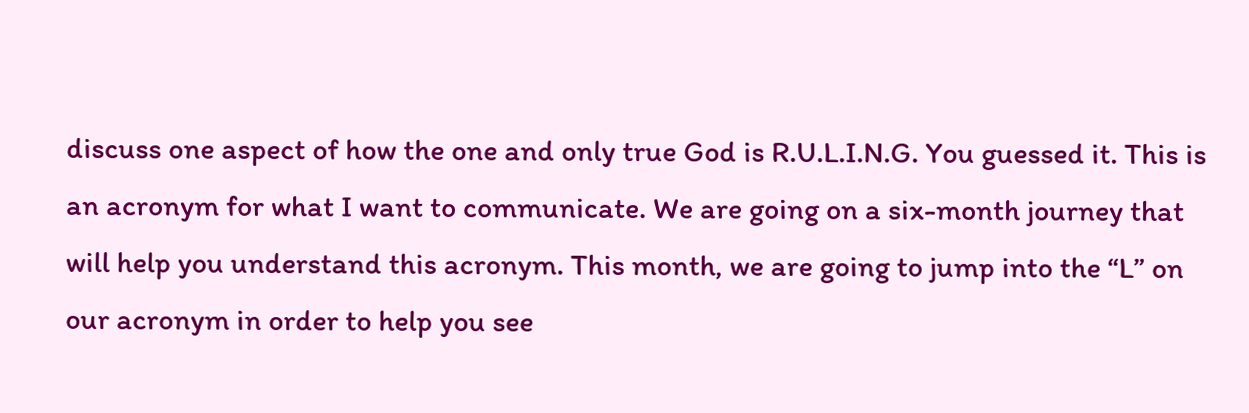discuss one aspect of how the one and only true God is R.U.L.I.N.G. You guessed it. This is an acronym for what I want to communicate. We are going on a six-month journey that will help you understand this acronym. This month, we are going to jump into the “L” on our acronym in order to help you see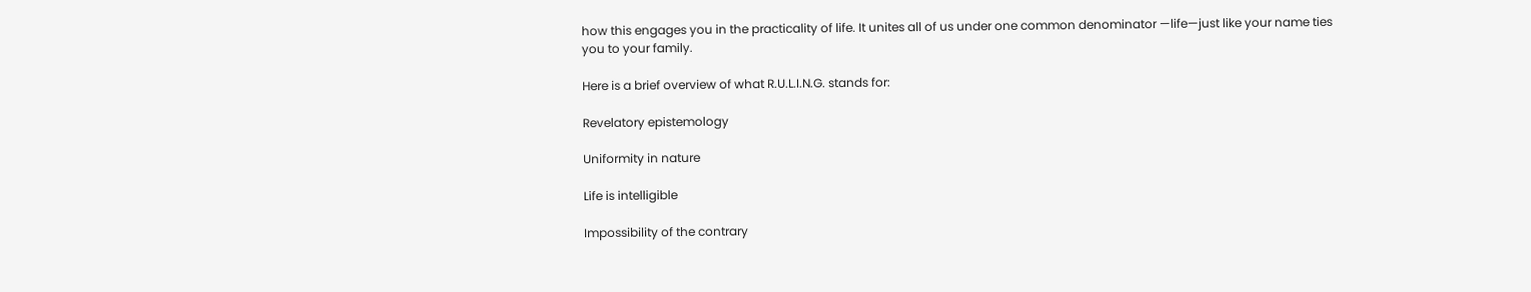how this engages you in the practicality of life. It unites all of us under one common denominator —life—just like your name ties you to your family.

Here is a brief overview of what R.U.L.I.N.G. stands for:

Revelatory epistemology

Uniformity in nature

Life is intelligible

Impossibility of the contrary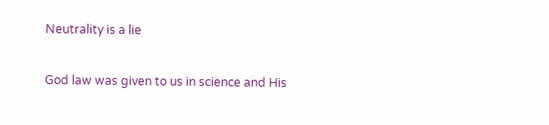Neutrality is a lie

God law was given to us in science and His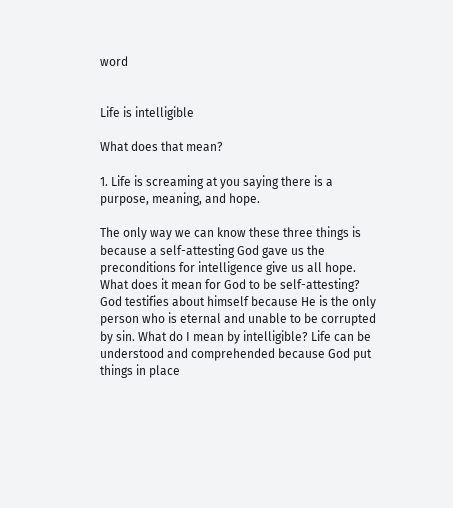word


Life is intelligible

What does that mean?

1. Life is screaming at you saying there is a purpose, meaning, and hope.

The only way we can know these three things is because a self-attesting God gave us the preconditions for intelligence give us all hope. What does it mean for God to be self-attesting? God testifies about himself because He is the only person who is eternal and unable to be corrupted by sin. What do I mean by intelligible? Life can be understood and comprehended because God put things in place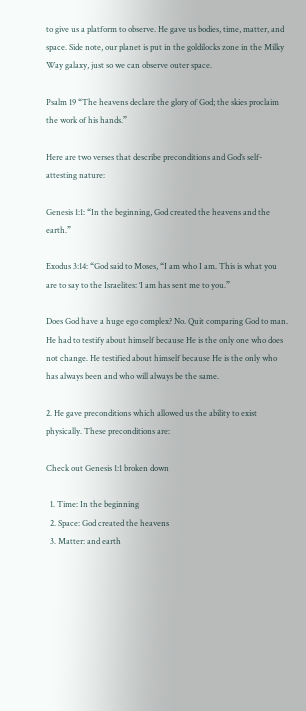to give us a platform to observe. He gave us bodies, time, matter, and space. Side note, our planet is put in the goldilocks zone in the Milky Way galaxy, just so we can observe outer space.

Psalm 19 “The heavens declare the glory of God; the skies proclaim the work of his hands.”

Here are two verses that describe preconditions and God’s self-attesting nature:

Genesis 1:1: “In the beginning, God created the heavens and the earth.”

Exodus 3:14: “God said to Moses, “I am who I am. This is what you are to say to the Israelites: ‘I am has sent me to you.”

Does God have a huge ego complex? No. Quit comparing God to man. He had to testify about himself because He is the only one who does not change. He testified about himself because He is the only who has always been and who will always be the same.

2. He gave preconditions which allowed us the ability to exist physically. These preconditions are:

Check out Genesis 1:1 broken down

  1. Time: In the beginning
  2. Space: God created the heavens
  3. Matter: and earth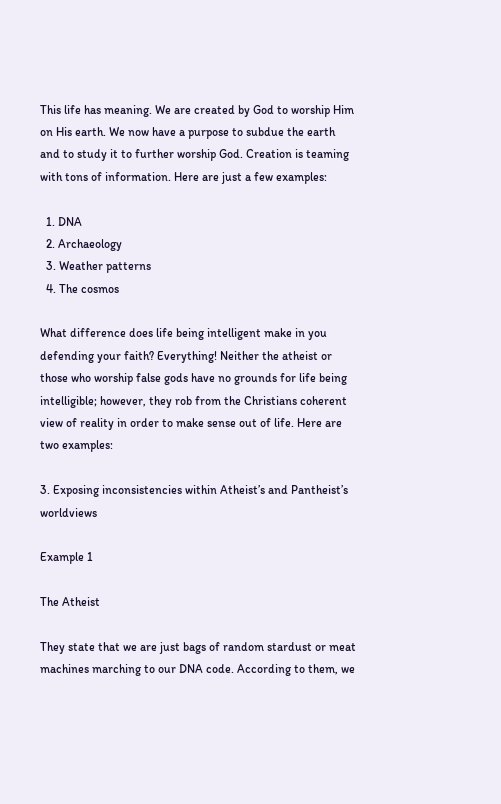This life has meaning. We are created by God to worship Him on His earth. We now have a purpose to subdue the earth and to study it to further worship God. Creation is teaming with tons of information. Here are just a few examples:

  1. DNA
  2. Archaeology
  3. Weather patterns
  4. The cosmos

What difference does life being intelligent make in you defending your faith? Everything! Neither the atheist or those who worship false gods have no grounds for life being intelligible; however, they rob from the Christians coherent view of reality in order to make sense out of life. Here are two examples:

3. Exposing inconsistencies within Atheist’s and Pantheist’s worldviews

Example 1

The Atheist

They state that we are just bags of random stardust or meat machines marching to our DNA code. According to them, we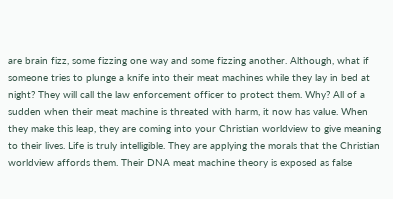are brain fizz, some fizzing one way and some fizzing another. Although, what if someone tries to plunge a knife into their meat machines while they lay in bed at night? They will call the law enforcement officer to protect them. Why? All of a sudden when their meat machine is threated with harm, it now has value. When they make this leap, they are coming into your Christian worldview to give meaning to their lives. Life is truly intelligible. They are applying the morals that the Christian worldview affords them. Their DNA meat machine theory is exposed as false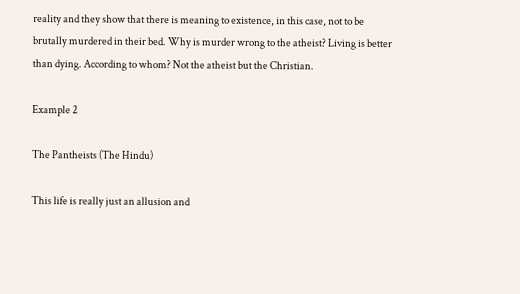reality and they show that there is meaning to existence, in this case, not to be brutally murdered in their bed. Why is murder wrong to the atheist? Living is better than dying. According to whom? Not the atheist but the Christian.

Example 2

The Pantheists (The Hindu)

This life is really just an allusion and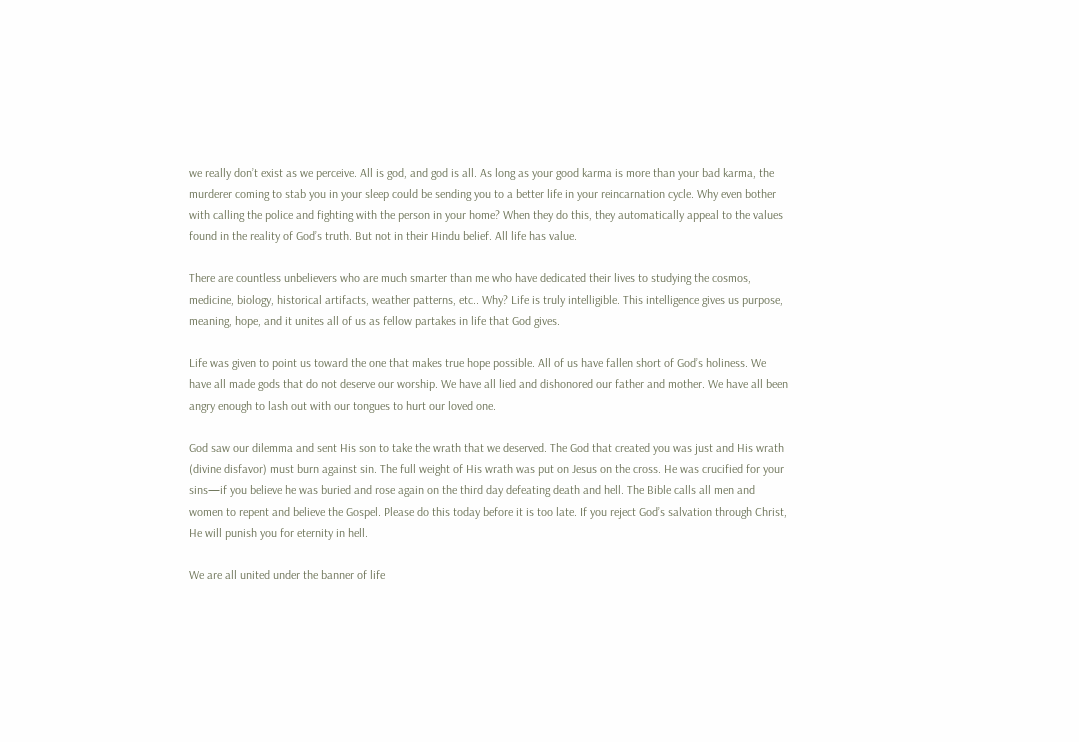we really don’t exist as we perceive. All is god, and god is all. As long as your good karma is more than your bad karma, the murderer coming to stab you in your sleep could be sending you to a better life in your reincarnation cycle. Why even bother with calling the police and fighting with the person in your home? When they do this, they automatically appeal to the values found in the reality of God’s truth. But not in their Hindu belief. All life has value.

There are countless unbelievers who are much smarter than me who have dedicated their lives to studying the cosmos, medicine, biology, historical artifacts, weather patterns, etc.. Why? Life is truly intelligible. This intelligence gives us purpose, meaning, hope, and it unites all of us as fellow partakes in life that God gives.

Life was given to point us toward the one that makes true hope possible. All of us have fallen short of God’s holiness. We have all made gods that do not deserve our worship. We have all lied and dishonored our father and mother. We have all been angry enough to lash out with our tongues to hurt our loved one.

God saw our dilemma and sent His son to take the wrath that we deserved. The God that created you was just and His wrath (divine disfavor) must burn against sin. The full weight of His wrath was put on Jesus on the cross. He was crucified for your sins—if you believe he was buried and rose again on the third day defeating death and hell. The Bible calls all men and women to repent and believe the Gospel. Please do this today before it is too late. If you reject God’s salvation through Christ, He will punish you for eternity in hell.

We are all united under the banner of life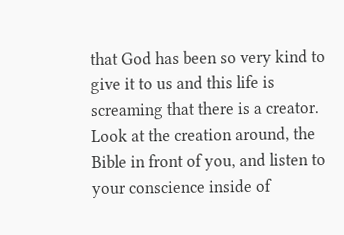that God has been so very kind to give it to us and this life is screaming that there is a creator. Look at the creation around, the Bible in front of you, and listen to your conscience inside of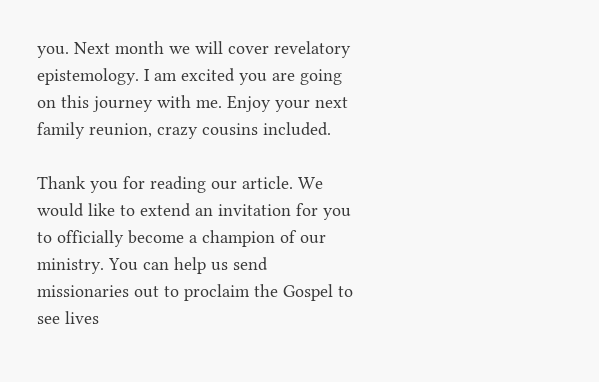you. Next month we will cover revelatory epistemology. I am excited you are going on this journey with me. Enjoy your next family reunion, crazy cousins included.

Thank you for reading our article. We would like to extend an invitation for you to officially become a champion of our ministry. You can help us send missionaries out to proclaim the Gospel to see lives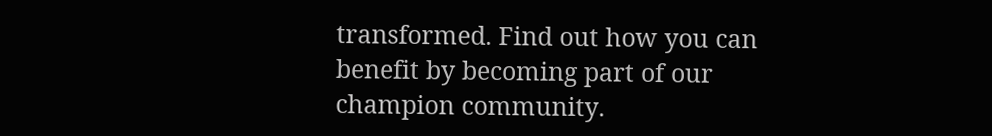transformed. Find out how you can benefit by becoming part of our champion community.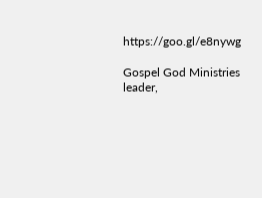https://goo.gl/e8nywg

Gospel God Ministries leader,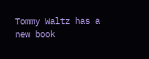Tommy Waltz has a new book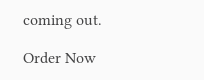coming out.

Order Now